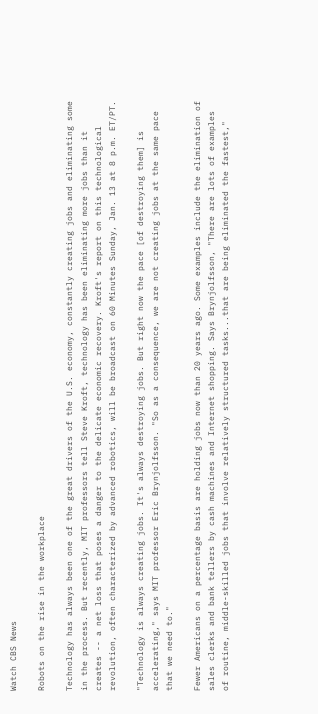Watch CBS News

Robots on the rise in the workplace

Technology has always been one of the great drivers of the U.S. economy, constantly creating jobs and eliminating some in the process. But recently, MIT professors tell Steve Kroft, technology has been eliminating more jobs than it creates -- a net loss that poses a danger to the delicate economic recovery. Kroft's report on this technological revolution, often characterized by advanced robotics, will be broadcast on 60 Minutes Sunday, Jan. 13 at 8 p.m. ET/PT.

"Technology is always creating jobs. It's always destroying jobs. But right now the pace [of destroying them] is accelerating," says MIT professor Eric Brynjolfsson. "So as a consequence, we are not creating jobs at the same pace that we need to."

Fewer Americans on a percentage basis are holding jobs now than 20 years ago. Some examples include the elimination of sales clerks and bank tellers by cash machines and Internet shopping. Says Brynjolfsson, "There are lots of examples of routine, middle-skilled jobs that involve relatively structured tasks...that are being eliminated the fastest,"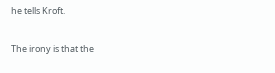he tells Kroft.

The irony is that the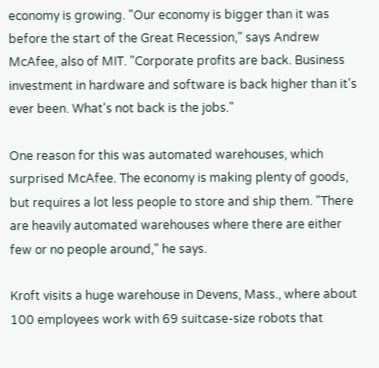economy is growing. "Our economy is bigger than it was before the start of the Great Recession," says Andrew McAfee, also of MIT. "Corporate profits are back. Business investment in hardware and software is back higher than it's ever been. What's not back is the jobs."

One reason for this was automated warehouses, which surprised McAfee. The economy is making plenty of goods, but requires a lot less people to store and ship them. "There are heavily automated warehouses where there are either few or no people around," he says.

Kroft visits a huge warehouse in Devens, Mass., where about 100 employees work with 69 suitcase-size robots that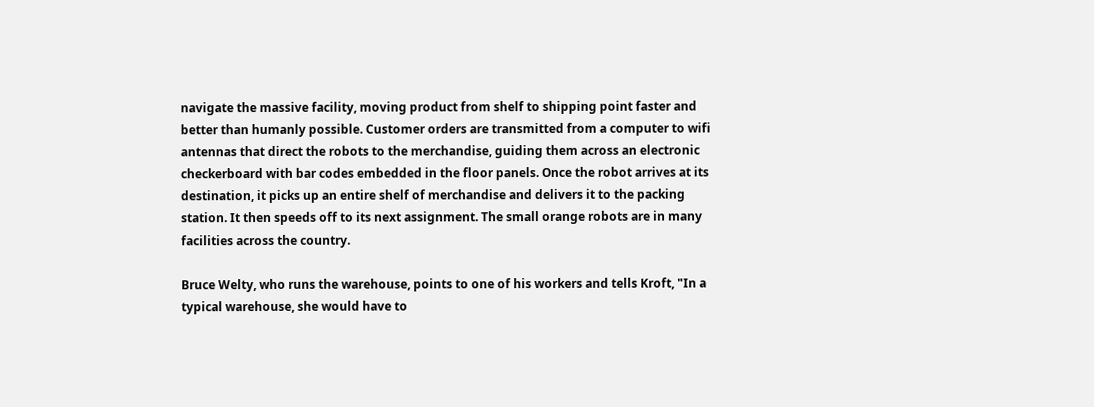navigate the massive facility, moving product from shelf to shipping point faster and better than humanly possible. Customer orders are transmitted from a computer to wifi antennas that direct the robots to the merchandise, guiding them across an electronic checkerboard with bar codes embedded in the floor panels. Once the robot arrives at its destination, it picks up an entire shelf of merchandise and delivers it to the packing station. It then speeds off to its next assignment. The small orange robots are in many facilities across the country.

Bruce Welty, who runs the warehouse, points to one of his workers and tells Kroft, "In a typical warehouse, she would have to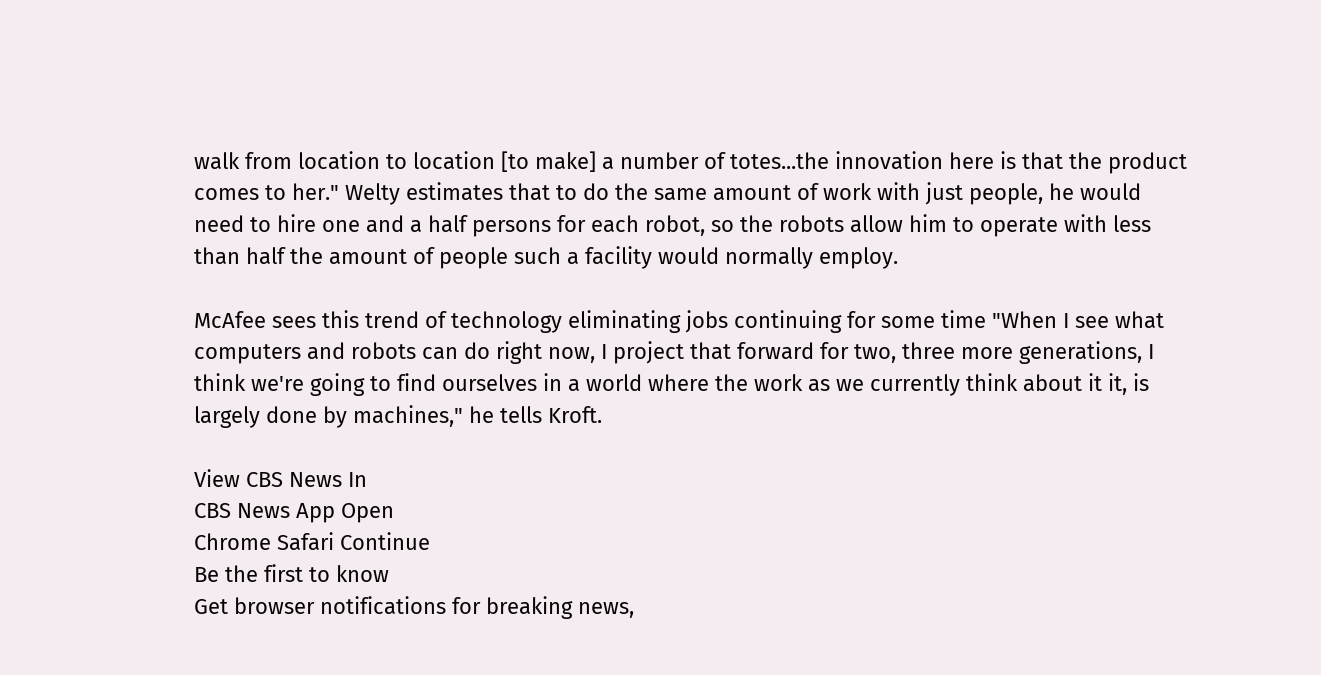walk from location to location [to make] a number of totes...the innovation here is that the product comes to her." Welty estimates that to do the same amount of work with just people, he would need to hire one and a half persons for each robot, so the robots allow him to operate with less than half the amount of people such a facility would normally employ.

McAfee sees this trend of technology eliminating jobs continuing for some time "When I see what computers and robots can do right now, I project that forward for two, three more generations, I think we're going to find ourselves in a world where the work as we currently think about it it, is largely done by machines," he tells Kroft.

View CBS News In
CBS News App Open
Chrome Safari Continue
Be the first to know
Get browser notifications for breaking news,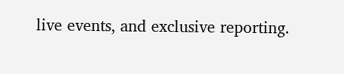live events, and exclusive reporting.